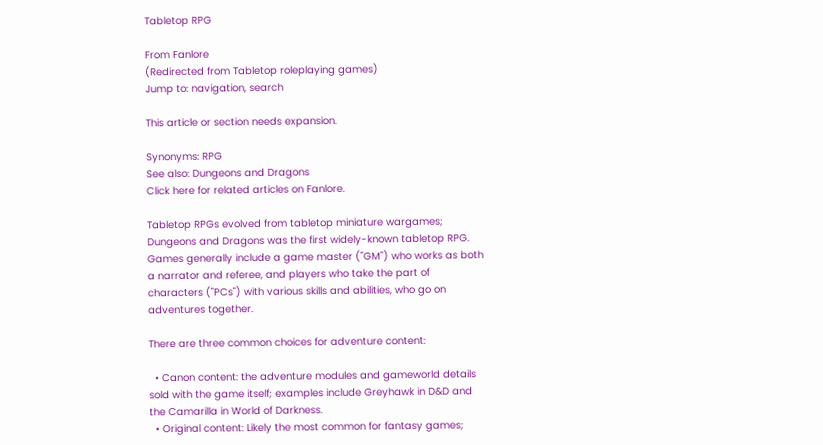Tabletop RPG

From Fanlore
(Redirected from Tabletop roleplaying games)
Jump to: navigation, search

This article or section needs expansion.

Synonyms: RPG
See also: Dungeons and Dragons
Click here for related articles on Fanlore.

Tabletop RPGs evolved from tabletop miniature wargames; Dungeons and Dragons was the first widely-known tabletop RPG. Games generally include a game master ("GM") who works as both a narrator and referee, and players who take the part of characters ("PCs") with various skills and abilities, who go on adventures together.

There are three common choices for adventure content:

  • Canon content: the adventure modules and gameworld details sold with the game itself; examples include Greyhawk in D&D and the Camarilla in World of Darkness.
  • Original content: Likely the most common for fantasy games;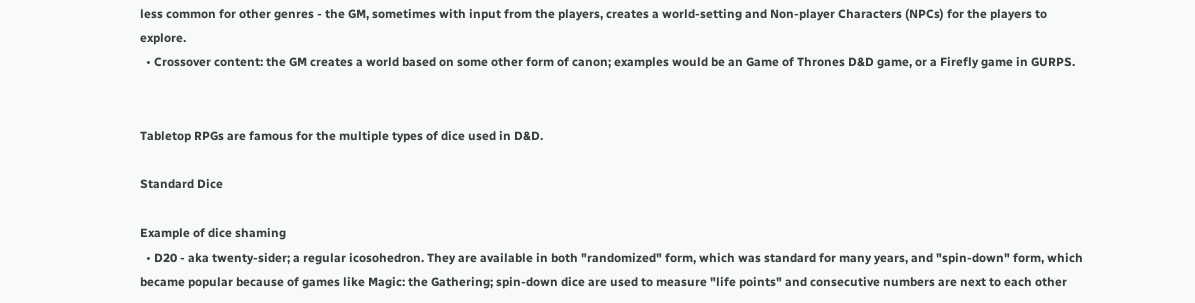less common for other genres - the GM, sometimes with input from the players, creates a world-setting and Non-player Characters (NPCs) for the players to explore.
  • Crossover content: the GM creates a world based on some other form of canon; examples would be an Game of Thrones D&D game, or a Firefly game in GURPS.


Tabletop RPGs are famous for the multiple types of dice used in D&D.

Standard Dice

Example of dice shaming
  • D20 - aka twenty-sider; a regular icosohedron. They are available in both "randomized" form, which was standard for many years, and "spin-down" form, which became popular because of games like Magic: the Gathering; spin-down dice are used to measure "life points" and consecutive numbers are next to each other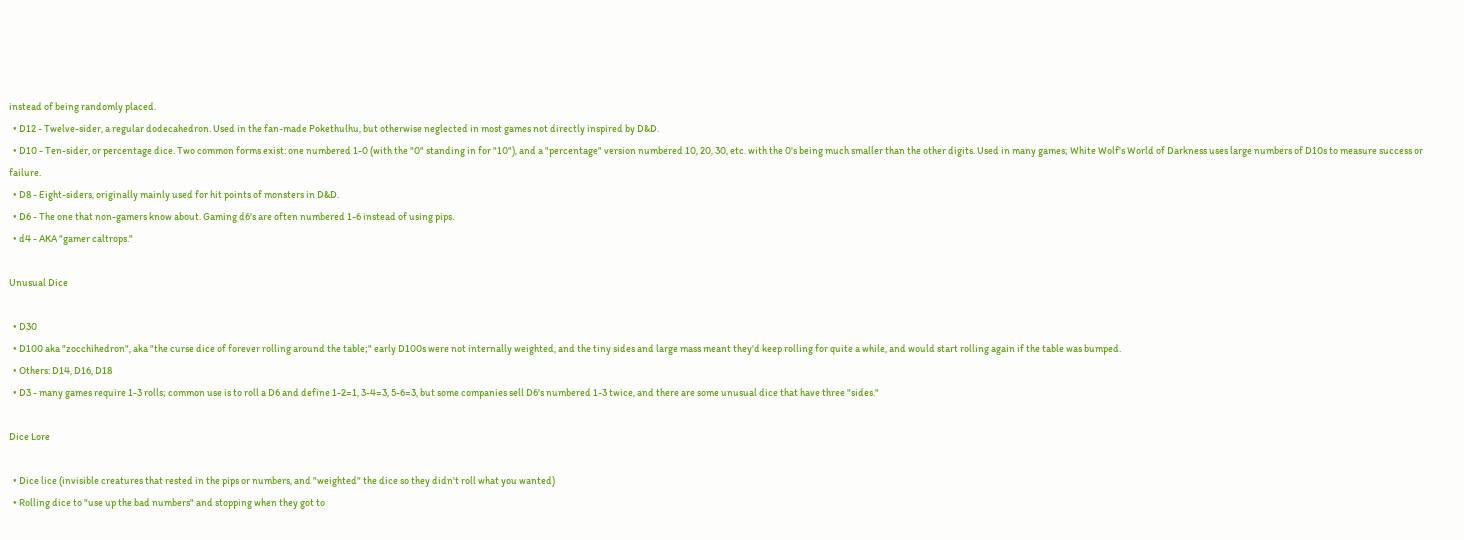instead of being randomly placed.
  • D12 - Twelve-sider, a regular dodecahedron. Used in the fan-made Pokethulhu, but otherwise neglected in most games not directly inspired by D&D.
  • D10 - Ten-sider, or percentage dice. Two common forms exist: one numbered 1-0 (with the "0" standing in for "10"), and a "percentage" version numbered 10, 20, 30, etc. with the 0's being much smaller than the other digits. Used in many games; White Wolf's World of Darkness uses large numbers of D10s to measure success or failure.
  • D8 - Eight-siders, originally mainly used for hit points of monsters in D&D.
  • D6 - The one that non-gamers know about. Gaming d6's are often numbered 1-6 instead of using pips.
  • d4 - AKA "gamer caltrops."

Unusual Dice

  • D30
  • D100 aka "zocchihedron", aka "the curse dice of forever rolling around the table;" early D100s were not internally weighted, and the tiny sides and large mass meant they'd keep rolling for quite a while, and would start rolling again if the table was bumped.
  • Others: D14, D16, D18
  • D3 - many games require 1-3 rolls; common use is to roll a D6 and define 1-2=1, 3-4=3, 5-6=3, but some companies sell D6's numbered 1-3 twice, and there are some unusual dice that have three "sides."

Dice Lore

  • Dice lice (invisible creatures that rested in the pips or numbers, and "weighted" the dice so they didn't roll what you wanted)
  • Rolling dice to "use up the bad numbers" and stopping when they got to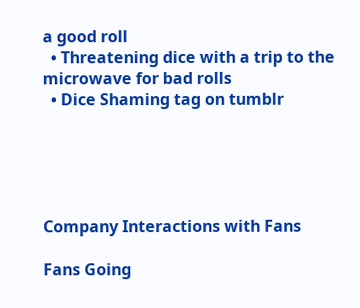a good roll
  • Threatening dice with a trip to the microwave for bad rolls
  • Dice Shaming tag on tumblr





Company Interactions with Fans

Fans Going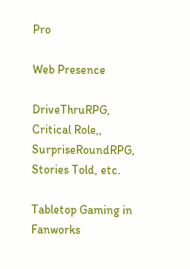Pro

Web Presence

DriveThruRPG, Critical Role,, SurpriseRoundRPG, Stories Told, etc.

Tabletop Gaming in Fanworks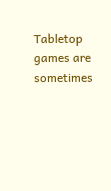Tabletop games are sometimes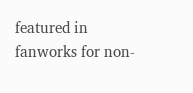featured in fanworks for non-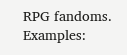RPG fandoms. Examples: